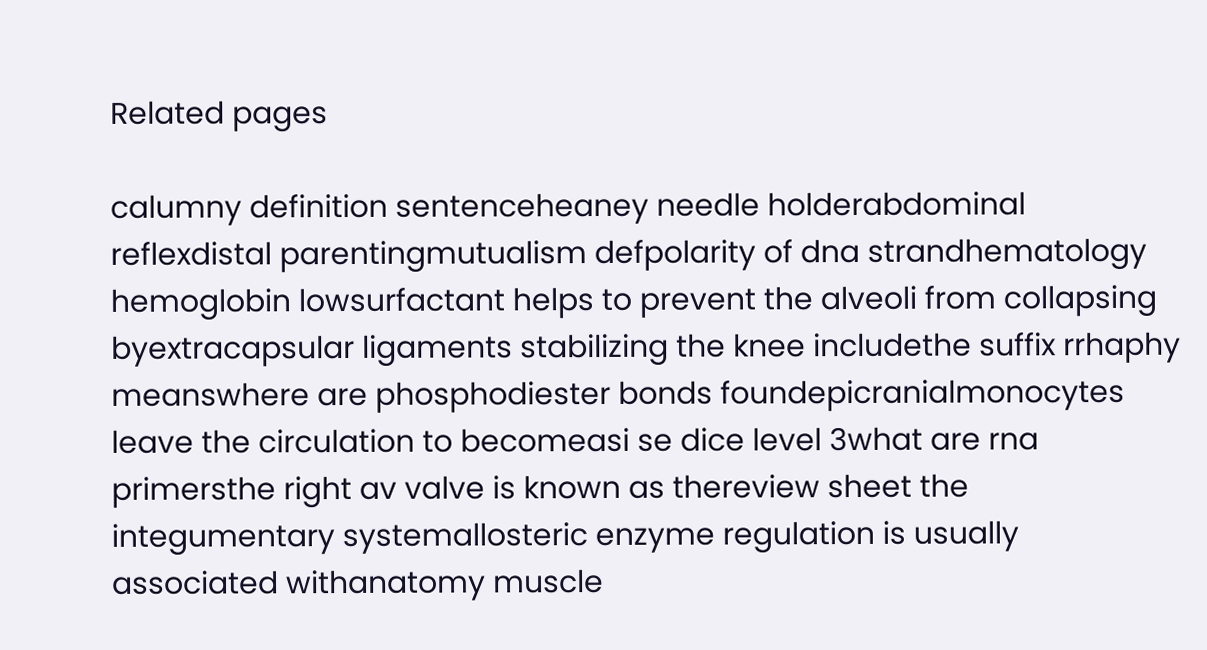Related pages

calumny definition sentenceheaney needle holderabdominal reflexdistal parentingmutualism defpolarity of dna strandhematology hemoglobin lowsurfactant helps to prevent the alveoli from collapsing byextracapsular ligaments stabilizing the knee includethe suffix rrhaphy meanswhere are phosphodiester bonds foundepicranialmonocytes leave the circulation to becomeasi se dice level 3what are rna primersthe right av valve is known as thereview sheet the integumentary systemallosteric enzyme regulation is usually associated withanatomy muscle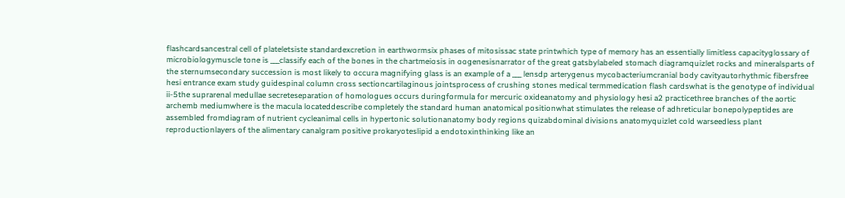flashcardsancestral cell of plateletsiste standardexcretion in earthwormsix phases of mitosissac state printwhich type of memory has an essentially limitless capacityglossary of microbiologymuscle tone is ___classify each of the bones in the chartmeiosis in oogenesisnarrator of the great gatsbylabeled stomach diagramquizlet rocks and mineralsparts of the sternumsecondary succession is most likely to occura magnifying glass is an example of a ___ lensdp arterygenus mycobacteriumcranial body cavityautorhythmic fibersfree hesi entrance exam study guidespinal column cross sectioncartilaginous jointsprocess of crushing stones medical termmedication flash cardswhat is the genotype of individual ii-5the suprarenal medullae secreteseparation of homologues occurs duringformula for mercuric oxideanatomy and physiology hesi a2 practicethree branches of the aortic archemb mediumwhere is the macula locateddescribe completely the standard human anatomical positionwhat stimulates the release of adhreticular bonepolypeptides are assembled fromdiagram of nutrient cycleanimal cells in hypertonic solutionanatomy body regions quizabdominal divisions anatomyquizlet cold warseedless plant reproductionlayers of the alimentary canalgram positive prokaryoteslipid a endotoxinthinking like an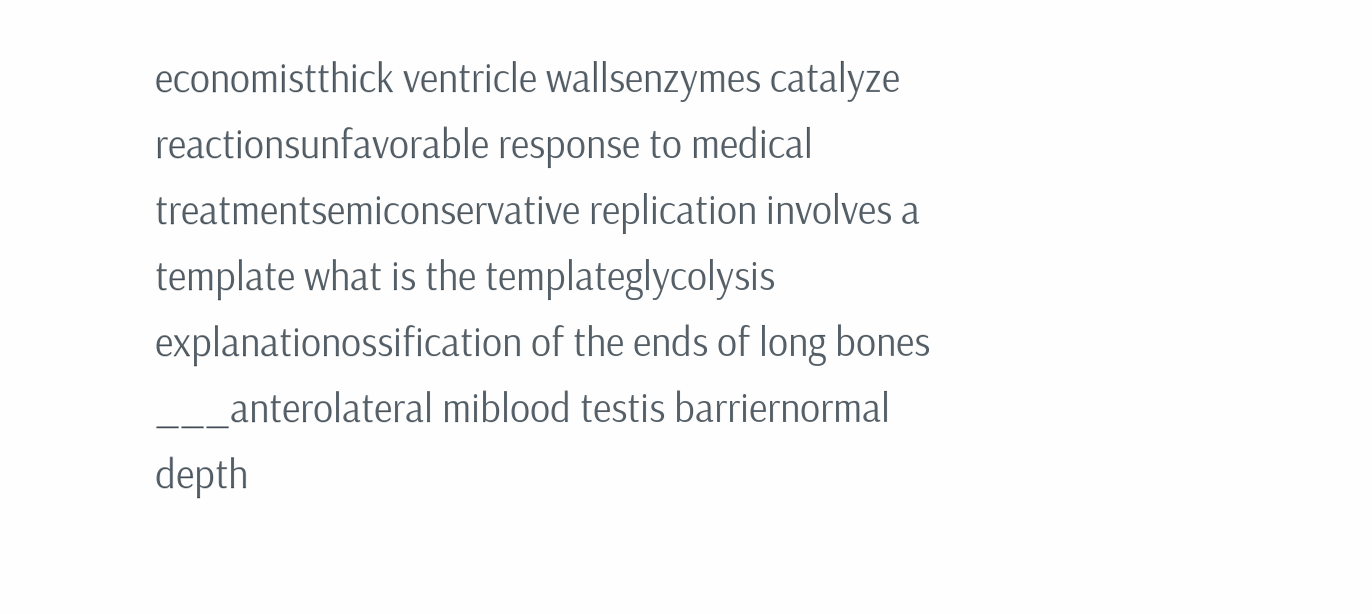economistthick ventricle wallsenzymes catalyze reactionsunfavorable response to medical treatmentsemiconservative replication involves a template what is the templateglycolysis explanationossification of the ends of long bones ___anterolateral miblood testis barriernormal depth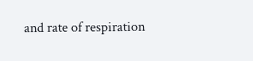and rate of respiration